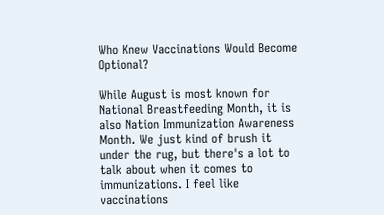Who Knew Vaccinations Would Become Optional?

While August is most known for National Breastfeeding Month, it is also Nation Immunization Awareness Month. We just kind of brush it under the rug, but there's a lot to talk about when it comes to immunizations. I feel like vaccinations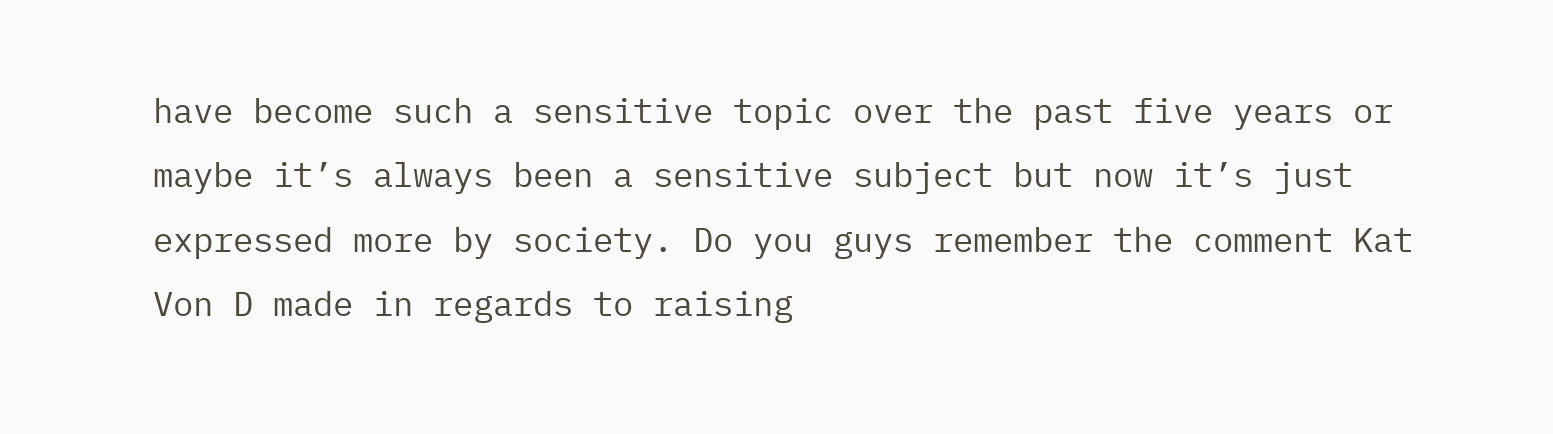have become such a sensitive topic over the past five years or maybe it’s always been a sensitive subject but now it’s just expressed more by society. Do you guys remember the comment Kat Von D made in regards to raising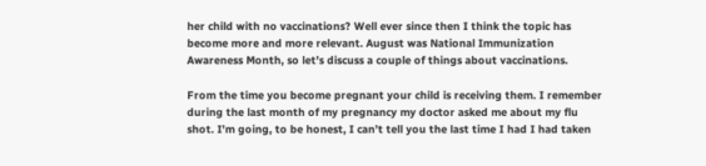her child with no vaccinations? Well ever since then I think the topic has become more and more relevant. August was National Immunization Awareness Month, so let’s discuss a couple of things about vaccinations.

From the time you become pregnant your child is receiving them. I remember during the last month of my pregnancy my doctor asked me about my flu shot. I’m going, to be honest, I can’t tell you the last time I had I had taken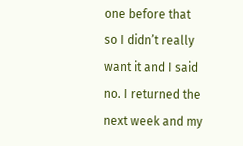one before that so I didn’t really want it and I said no. I returned the next week and my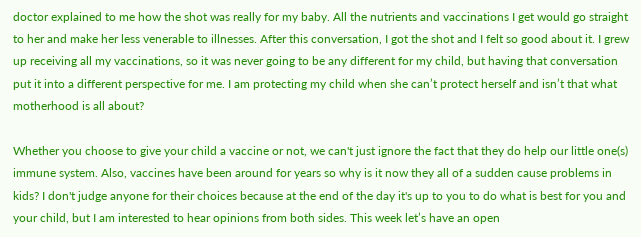doctor explained to me how the shot was really for my baby. All the nutrients and vaccinations I get would go straight to her and make her less venerable to illnesses. After this conversation, I got the shot and I felt so good about it. I grew up receiving all my vaccinations, so it was never going to be any different for my child, but having that conversation put it into a different perspective for me. I am protecting my child when she can’t protect herself and isn’t that what motherhood is all about?

Whether you choose to give your child a vaccine or not, we can't just ignore the fact that they do help our little one(s) immune system. Also, vaccines have been around for years so why is it now they all of a sudden cause problems in kids? I don't judge anyone for their choices because at the end of the day it's up to you to do what is best for you and your child, but I am interested to hear opinions from both sides. This week let’s have an open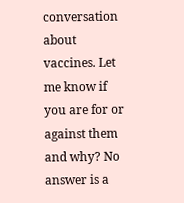conversation about vaccines. Let me know if you are for or against them and why? No answer is a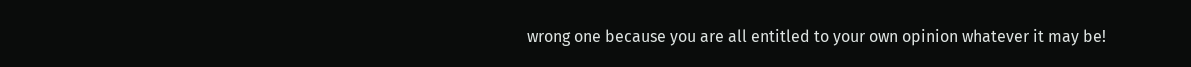wrong one because you are all entitled to your own opinion whatever it may be!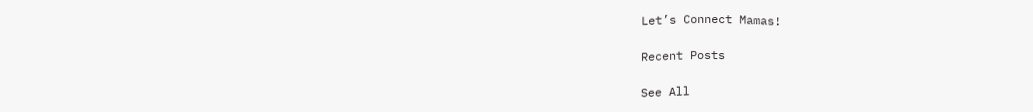Let’s Connect Mamas!

Recent Posts

See All